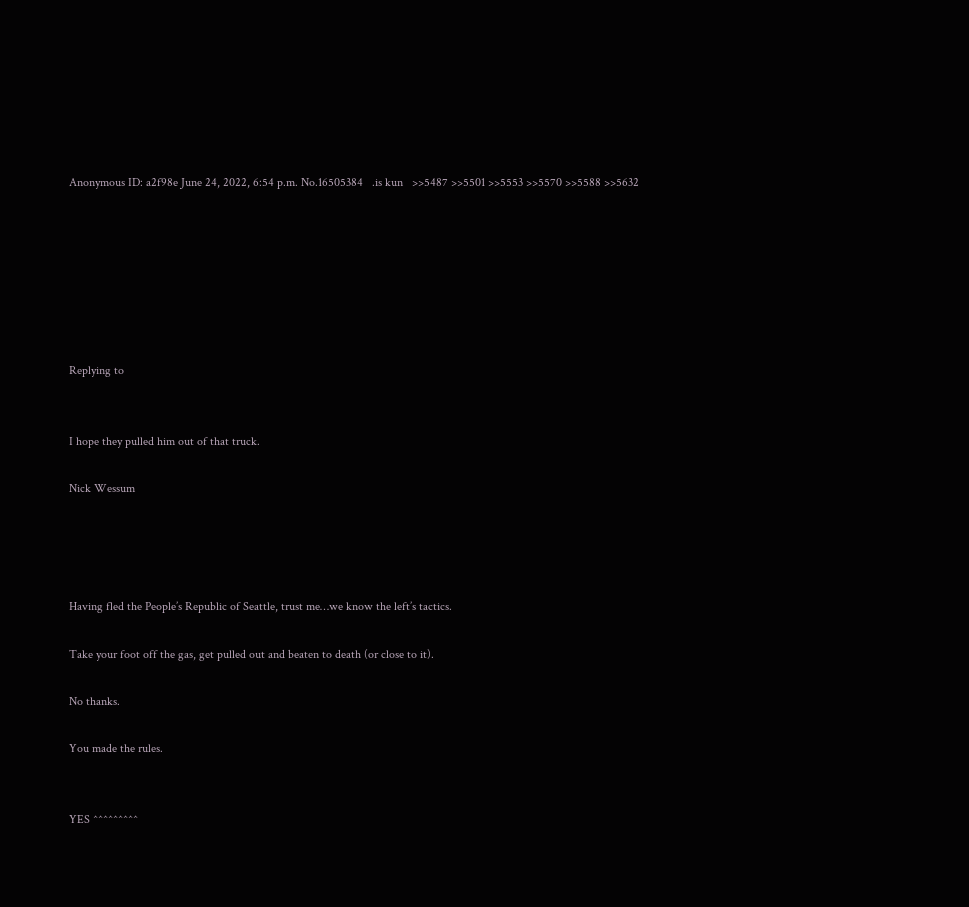Anonymous ID: a2f98e June 24, 2022, 6:54 p.m. No.16505384   .is kun   >>5487 >>5501 >>5553 >>5570 >>5588 >>5632







Replying to


I hope they pulled him out of that truck.

Nick Wessum




Having fled the People’s Republic of Seattle, trust me…we know the left’s tactics.

Take your foot off the gas, get pulled out and beaten to death (or close to it).

No thanks.

You made the rules.


YES ^^^^^^^^^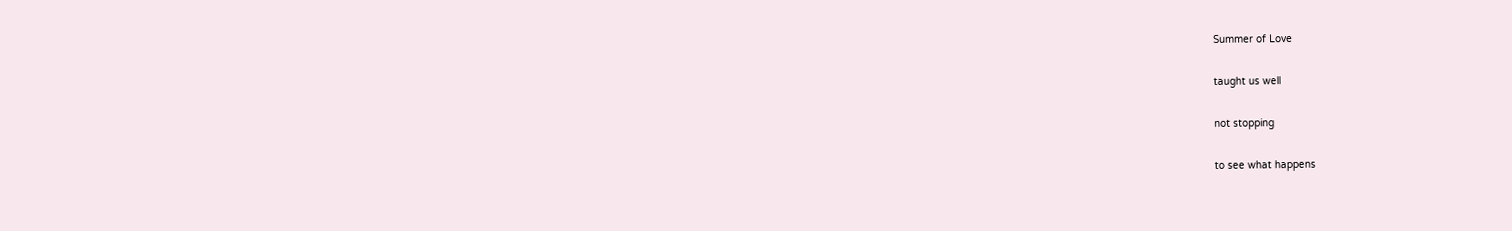Summer of Love

taught us well

not stopping

to see what happens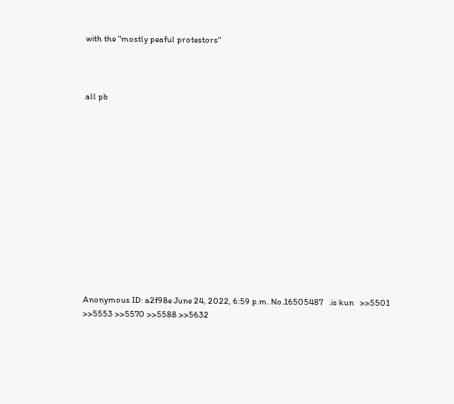with the "mostly peaful protestors"



all pb













Anonymous ID: a2f98e June 24, 2022, 6:59 p.m. No.16505487   .is kun   >>5501 >>5553 >>5570 >>5588 >>5632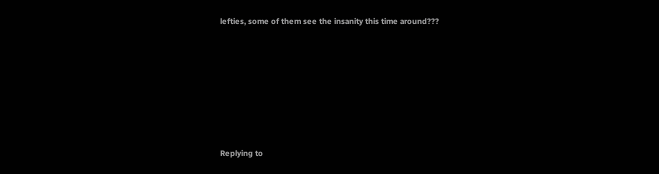lefties, some of them see the insanity this time around???







Replying to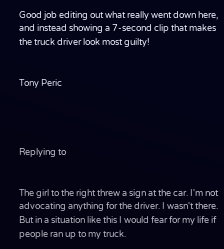Good job editing out what really went down here, and instead showing a 7-second clip that makes the truck driver look most guilty!


Tony Peric




Replying to


The girl to the right threw a sign at the car. I'm not advocating anything for the driver. I wasn't there. But in a situation like this I would fear for my life if people ran up to my truck.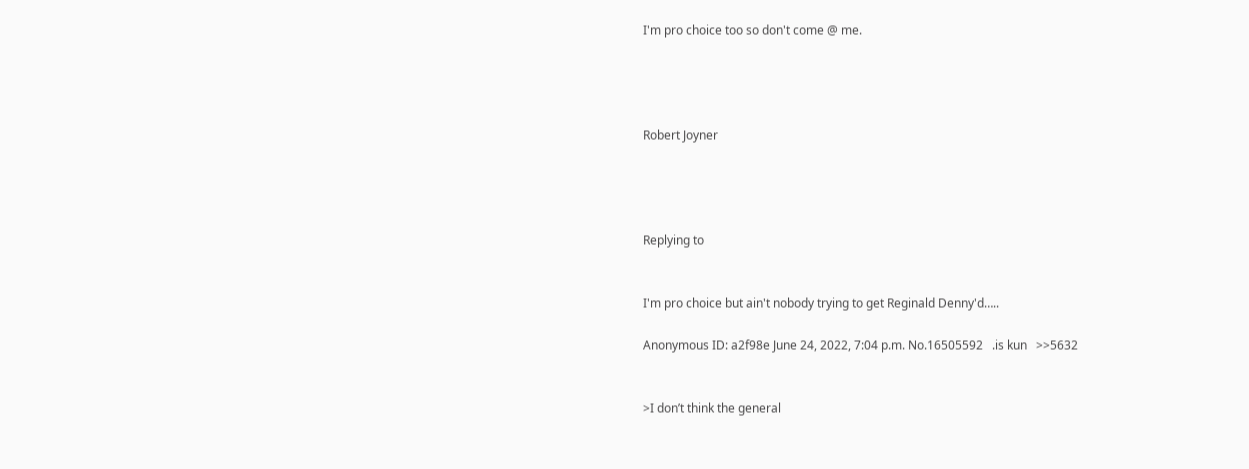I'm pro choice too so don't come @ me.




Robert Joyner




Replying to


I'm pro choice but ain't nobody trying to get Reginald Denny'd…..

Anonymous ID: a2f98e June 24, 2022, 7:04 p.m. No.16505592   .is kun   >>5632


>I don’t think the general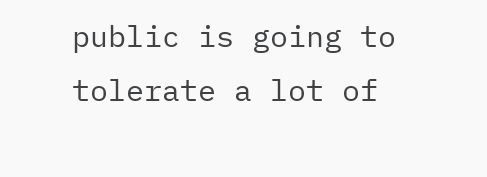public is going to tolerate a lot of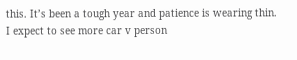this. It’s been a tough year and patience is wearing thin. I expect to see more car v person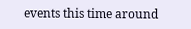events this time around